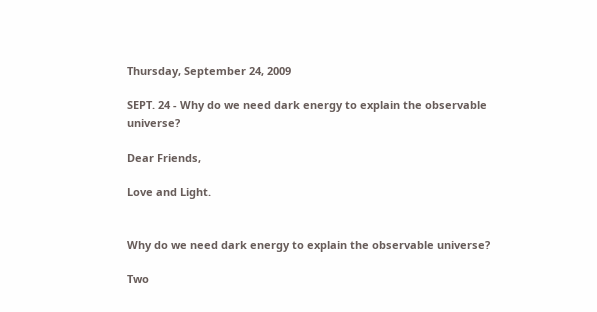Thursday, September 24, 2009

SEPT. 24 - Why do we need dark energy to explain the observable universe?

Dear Friends,

Love and Light.


Why do we need dark energy to explain the observable universe?

Two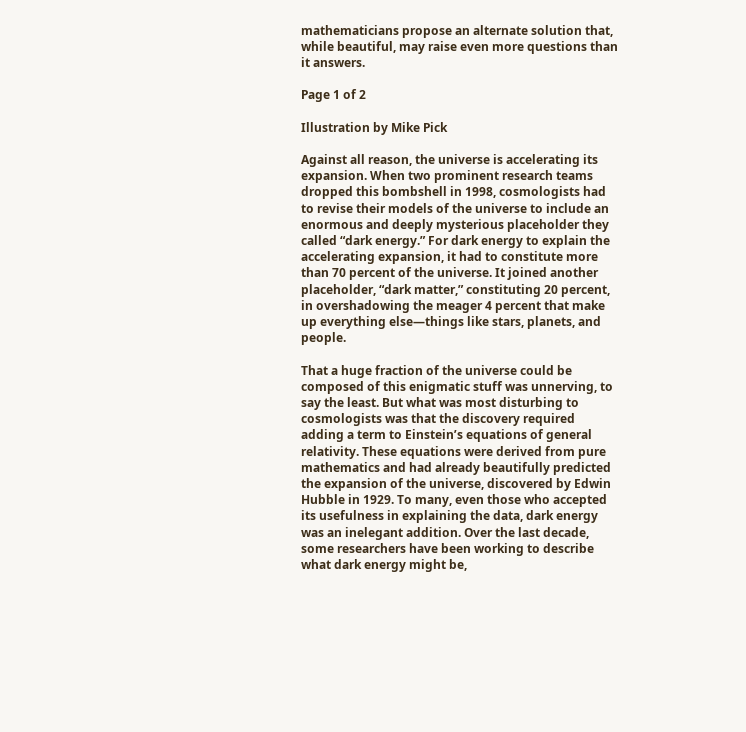mathematicians propose an alternate solution that, while beautiful, may raise even more questions than it answers.

Page 1 of 2

Illustration by Mike Pick

Against all reason, the universe is accelerating its expansion. When two prominent research teams dropped this bombshell in 1998, cosmologists had to revise their models of the universe to include an enormous and deeply mysterious placeholder they called “dark energy.” For dark energy to explain the accelerating expansion, it had to constitute more than 70 percent of the universe. It joined another placeholder, “dark matter,” constituting 20 percent, in overshadowing the meager 4 percent that make up everything else—things like stars, planets, and people.

That a huge fraction of the universe could be composed of this enigmatic stuff was unnerving, to say the least. But what was most disturbing to cosmologists was that the discovery required adding a term to Einstein’s equations of general relativity. These equations were derived from pure mathematics and had already beautifully predicted the expansion of the universe, discovered by Edwin Hubble in 1929. To many, even those who accepted its usefulness in explaining the data, dark energy was an inelegant addition. Over the last decade, some researchers have been working to describe what dark energy might be,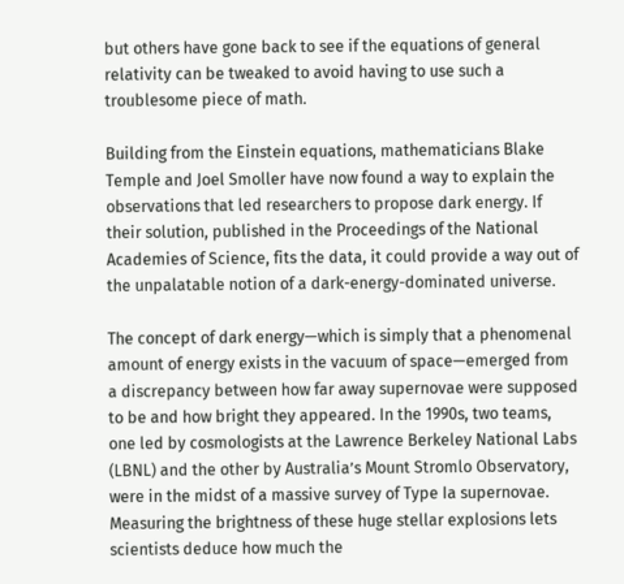but others have gone back to see if the equations of general relativity can be tweaked to avoid having to use such a troublesome piece of math.

Building from the Einstein equations, mathematicians Blake Temple and Joel Smoller have now found a way to explain the observations that led researchers to propose dark energy. If their solution, published in the Proceedings of the National Academies of Science, fits the data, it could provide a way out of the unpalatable notion of a dark-energy-dominated universe.

The concept of dark energy—which is simply that a phenomenal amount of energy exists in the vacuum of space—emerged from a discrepancy between how far away supernovae were supposed to be and how bright they appeared. In the 1990s, two teams, one led by cosmologists at the Lawrence Berkeley National Labs (LBNL) and the other by Australia’s Mount Stromlo Observatory, were in the midst of a massive survey of Type Ia supernovae. Measuring the brightness of these huge stellar explosions lets scientists deduce how much the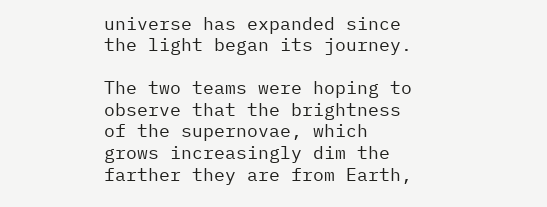universe has expanded since the light began its journey.

The two teams were hoping to observe that the brightness of the supernovae, which grows increasingly dim the farther they are from Earth,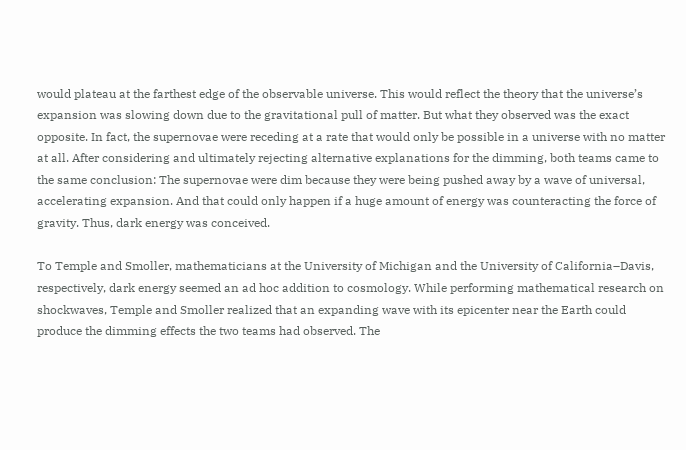would plateau at the farthest edge of the observable universe. This would reflect the theory that the universe’s expansion was slowing down due to the gravitational pull of matter. But what they observed was the exact opposite. In fact, the supernovae were receding at a rate that would only be possible in a universe with no matter at all. After considering and ultimately rejecting alternative explanations for the dimming, both teams came to the same conclusion: The supernovae were dim because they were being pushed away by a wave of universal, accelerating expansion. And that could only happen if a huge amount of energy was counteracting the force of gravity. Thus, dark energy was conceived.

To Temple and Smoller, mathematicians at the University of Michigan and the University of California–Davis, respectively, dark energy seemed an ad hoc addition to cosmology. While performing mathematical research on shockwaves, Temple and Smoller realized that an expanding wave with its epicenter near the Earth could produce the dimming effects the two teams had observed. The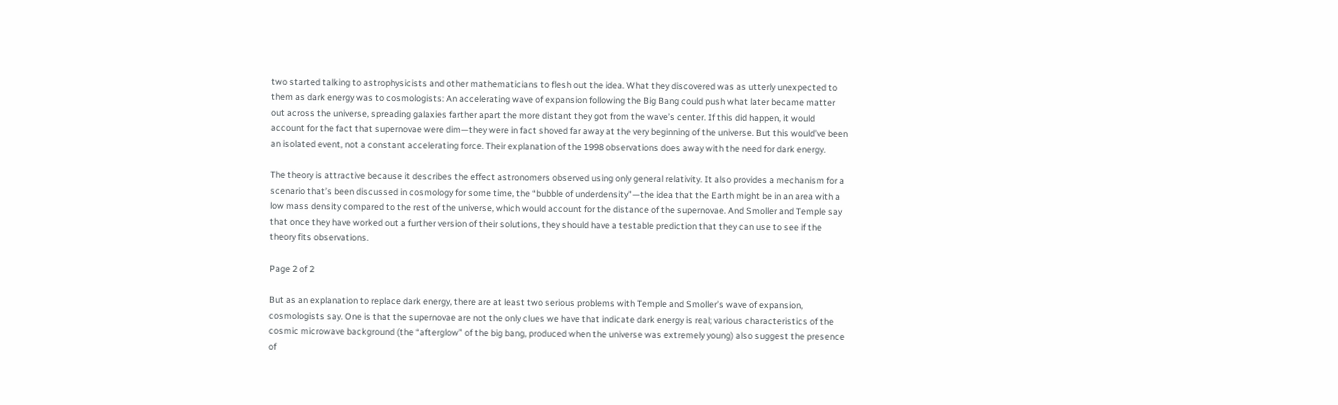two started talking to astrophysicists and other mathematicians to flesh out the idea. What they discovered was as utterly unexpected to them as dark energy was to cosmologists: An accelerating wave of expansion following the Big Bang could push what later became matter out across the universe, spreading galaxies farther apart the more distant they got from the wave’s center. If this did happen, it would account for the fact that supernovae were dim—they were in fact shoved far away at the very beginning of the universe. But this would’ve been an isolated event, not a constant accelerating force. Their explanation of the 1998 observations does away with the need for dark energy.

The theory is attractive because it describes the effect astronomers observed using only general relativity. It also provides a mechanism for a scenario that’s been discussed in cosmology for some time, the “bubble of underdensity”—the idea that the Earth might be in an area with a low mass density compared to the rest of the universe, which would account for the distance of the supernovae. And Smoller and Temple say that once they have worked out a further version of their solutions, they should have a testable prediction that they can use to see if the theory fits observations.

Page 2 of 2

But as an explanation to replace dark energy, there are at least two serious problems with Temple and Smoller’s wave of expansion, cosmologists say. One is that the supernovae are not the only clues we have that indicate dark energy is real; various characteristics of the cosmic microwave background (the “afterglow” of the big bang, produced when the universe was extremely young) also suggest the presence of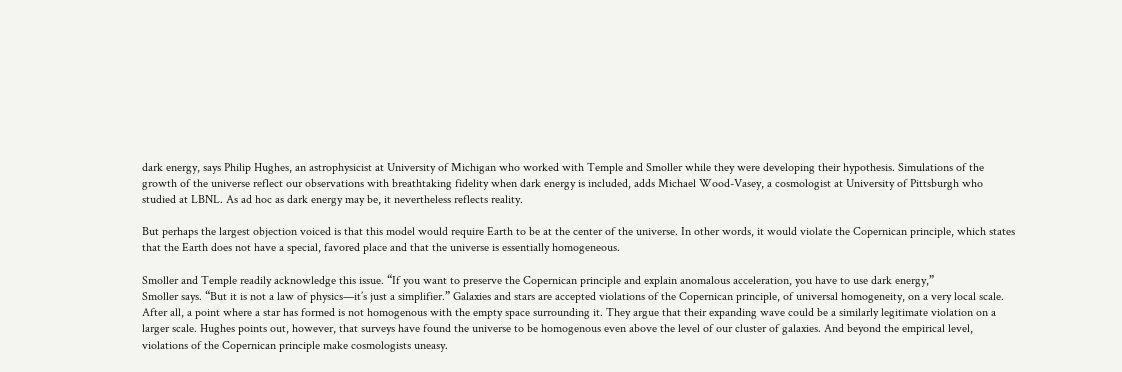dark energy, says Philip Hughes, an astrophysicist at University of Michigan who worked with Temple and Smoller while they were developing their hypothesis. Simulations of the growth of the universe reflect our observations with breathtaking fidelity when dark energy is included, adds Michael Wood-Vasey, a cosmologist at University of Pittsburgh who studied at LBNL. As ad hoc as dark energy may be, it nevertheless reflects reality.

But perhaps the largest objection voiced is that this model would require Earth to be at the center of the universe. In other words, it would violate the Copernican principle, which states that the Earth does not have a special, favored place and that the universe is essentially homogeneous.

Smoller and Temple readily acknowledge this issue. “If you want to preserve the Copernican principle and explain anomalous acceleration, you have to use dark energy,”
Smoller says. “But it is not a law of physics—it’s just a simplifier.” Galaxies and stars are accepted violations of the Copernican principle, of universal homogeneity, on a very local scale. After all, a point where a star has formed is not homogenous with the empty space surrounding it. They argue that their expanding wave could be a similarly legitimate violation on a larger scale. Hughes points out, however, that surveys have found the universe to be homogenous even above the level of our cluster of galaxies. And beyond the empirical level, violations of the Copernican principle make cosmologists uneasy.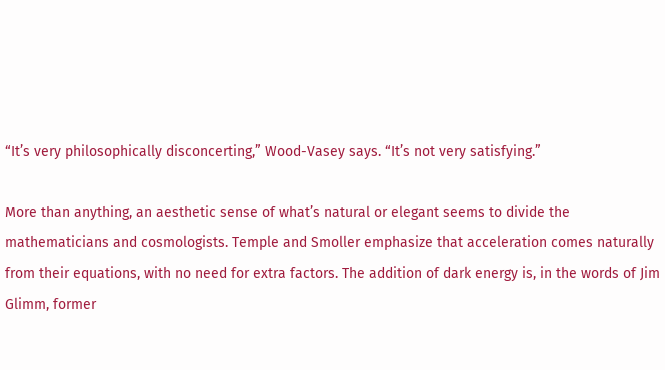“It’s very philosophically disconcerting,” Wood-Vasey says. “It’s not very satisfying.”

More than anything, an aesthetic sense of what’s natural or elegant seems to divide the mathematicians and cosmologists. Temple and Smoller emphasize that acceleration comes naturally from their equations, with no need for extra factors. The addition of dark energy is, in the words of Jim Glimm, former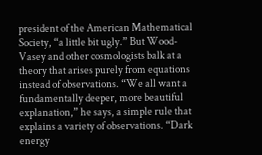president of the American Mathematical Society, “a little bit ugly.” But Wood-Vasey and other cosmologists balk at a theory that arises purely from equations instead of observations. “We all want a fundamentally deeper, more beautiful explanation,” he says, a simple rule that explains a variety of observations. “Dark energy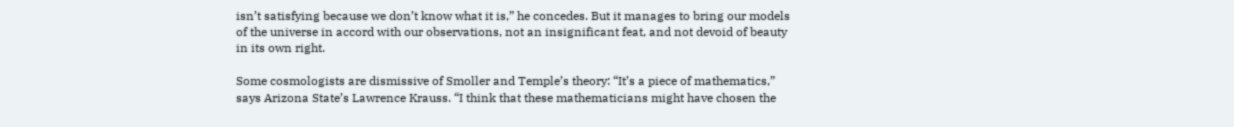isn’t satisfying because we don’t know what it is,” he concedes. But it manages to bring our models of the universe in accord with our observations, not an insignificant feat, and not devoid of beauty in its own right.

Some cosmologists are dismissive of Smoller and Temple’s theory: “It’s a piece of mathematics,” says Arizona State’s Lawrence Krauss. “I think that these mathematicians might have chosen the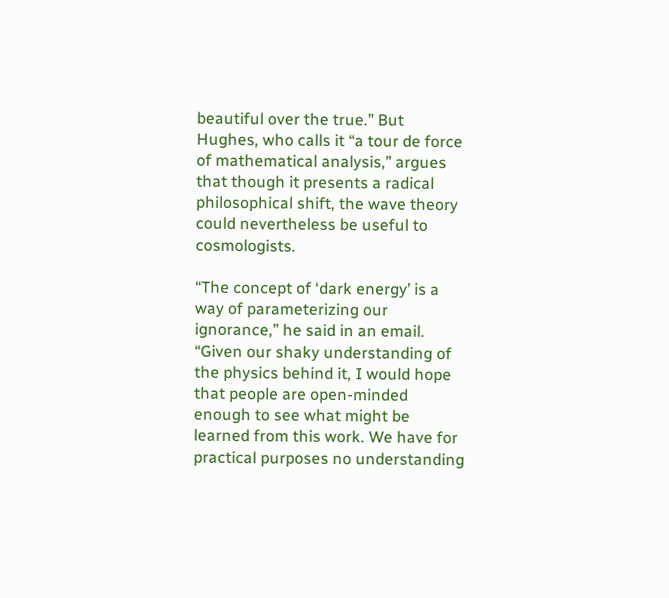beautiful over the true.” But Hughes, who calls it “a tour de force of mathematical analysis,” argues that though it presents a radical philosophical shift, the wave theory could nevertheless be useful to cosmologists.

“The concept of ‘dark energy’ is a way of parameterizing our ignorance,” he said in an email. “Given our shaky understanding of the physics behind it, I would hope that people are open-minded enough to see what might be learned from this work. We have for practical purposes no understanding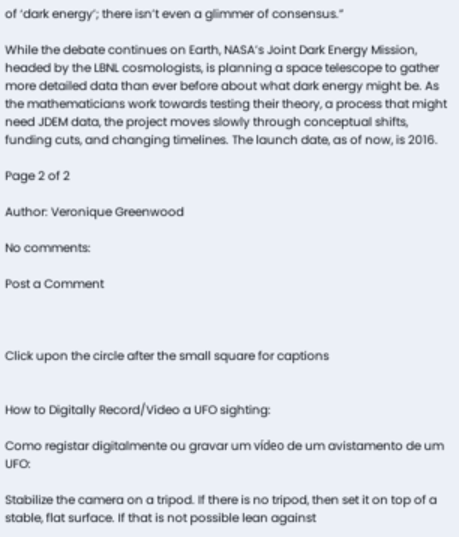of ‘dark energy’; there isn’t even a glimmer of consensus.”

While the debate continues on Earth, NASA’s Joint Dark Energy Mission, headed by the LBNL cosmologists, is planning a space telescope to gather more detailed data than ever before about what dark energy might be. As the mathematicians work towards testing their theory, a process that might need JDEM data, the project moves slowly through conceptual shifts, funding cuts, and changing timelines. The launch date, as of now, is 2016.

Page 2 of 2

Author: Veronique Greenwood

No comments:

Post a Comment



Click upon the circle after the small square for captions


How to Digitally Record/Video a UFO sighting:

Como registar digitalmente ou gravar um vídeo de um avistamento de um UFO:

Stabilize the camera on a tripod. If there is no tripod, then set it on top of a stable, flat surface. If that is not possible lean against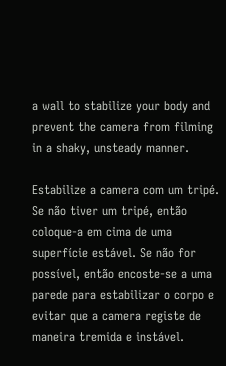a wall to stabilize your body and prevent the camera from filming in a shaky, unsteady manner.

Estabilize a camera com um tripé. Se não tiver um tripé, então coloque-a em cima de uma superfície estável. Se não for possível, então encoste-se a uma parede para estabilizar o corpo e evitar que a camera registe de maneira tremida e instável.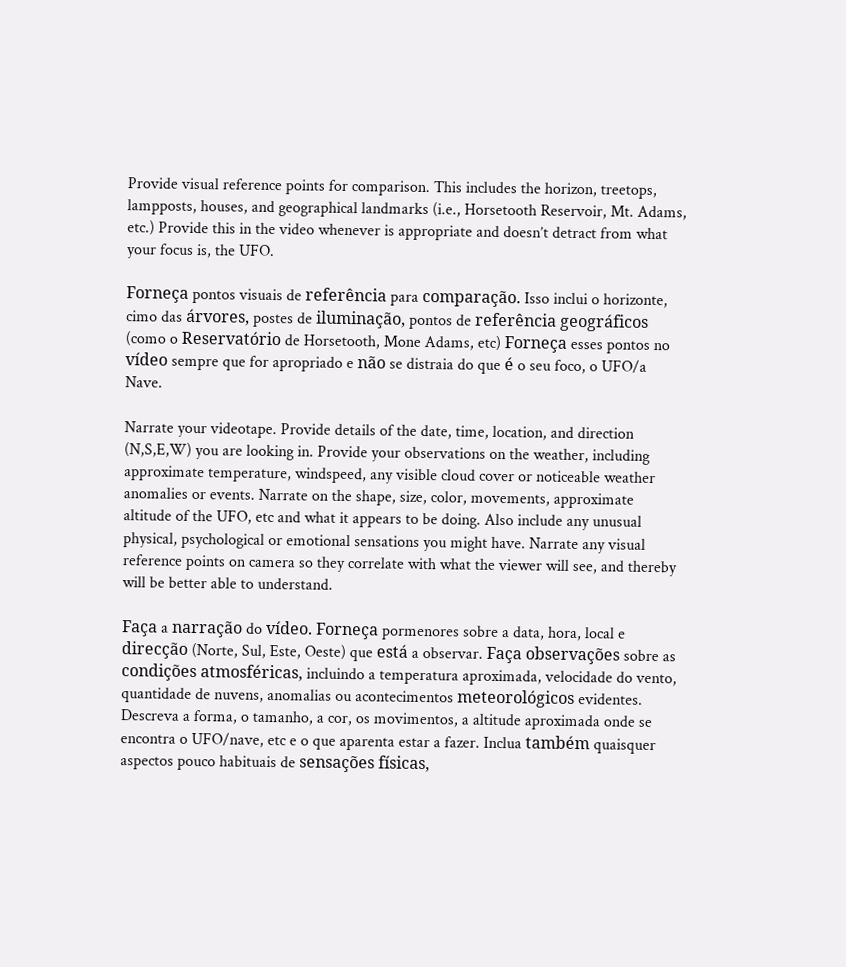Provide visual reference points for comparison. This includes the horizon, treetops, lampposts, houses, and geographical landmarks (i.e., Horsetooth Reservoir, Mt. Adams, etc.) Provide this in the video whenever is appropriate and doesn’t detract from what your focus is, the UFO.

Forneça pontos visuais de referência para comparação. Isso inclui o horizonte, cimo das árvores, postes de iluminação, pontos de referência geográficos (como o Reservatório de Horsetooth, Mone Adams, etc) Forneça esses pontos no vídeo sempre que for apropriado e não se distraia do que é o seu foco, o UFO/a Nave.

Narrate your videotape. Provide details of the date, time, location, and direction (N,S,E,W) you are looking in. Provide your observations on the weather, including approximate temperature, windspeed, any visible cloud cover or noticeable weather anomalies or events. Narrate on the shape, size, color, movements, approximate altitude of the UFO, etc and what it appears to be doing. Also include any unusual physical, psychological or emotional sensations you might have. Narrate any visual reference points on camera so they correlate with what the viewer will see, and thereby will be better able to understand.

Faça a narração do vídeo. Forneça pormenores sobre a data, hora, local e direcção (Norte, Sul, Este, Oeste) que está a observar. Faça observações sobre as condições atmosféricas, incluindo a temperatura aproximada, velocidade do vento, quantidade de nuvens, anomalias ou acontecimentos meteorológicos evidentes. Descreva a forma, o tamanho, a cor, os movimentos, a altitude aproximada onde se encontra o UFO/nave, etc e o que aparenta estar a fazer. Inclua também quaisquer aspectos pouco habituais de sensações físicas,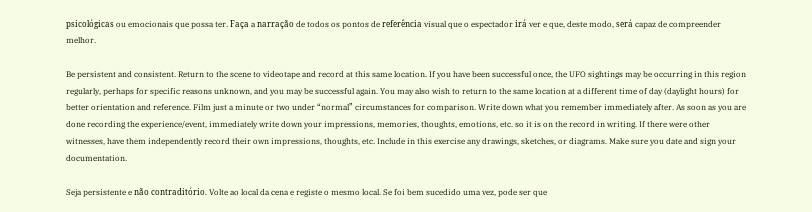psicológicas ou emocionais que possa ter. Faça a narração de todos os pontos de referência visual que o espectador irá ver e que, deste modo, será capaz de compreender melhor.

Be persistent and consistent. Return to the scene to videotape and record at this same location. If you have been successful once, the UFO sightings may be occurring in this region regularly, perhaps for specific reasons unknown, and you may be successful again. You may also wish to return to the same location at a different time of day (daylight hours) for better orientation and reference. Film just a minute or two under “normal” circumstances for comparison. Write down what you remember immediately after. As soon as you are done recording the experience/event, immediately write down your impressions, memories, thoughts, emotions, etc. so it is on the record in writing. If there were other witnesses, have them independently record their own impressions, thoughts, etc. Include in this exercise any drawings, sketches, or diagrams. Make sure you date and sign your documentation.

Seja persistente e não contraditório. Volte ao local da cena e registe o mesmo local. Se foi bem sucedido uma vez, pode ser que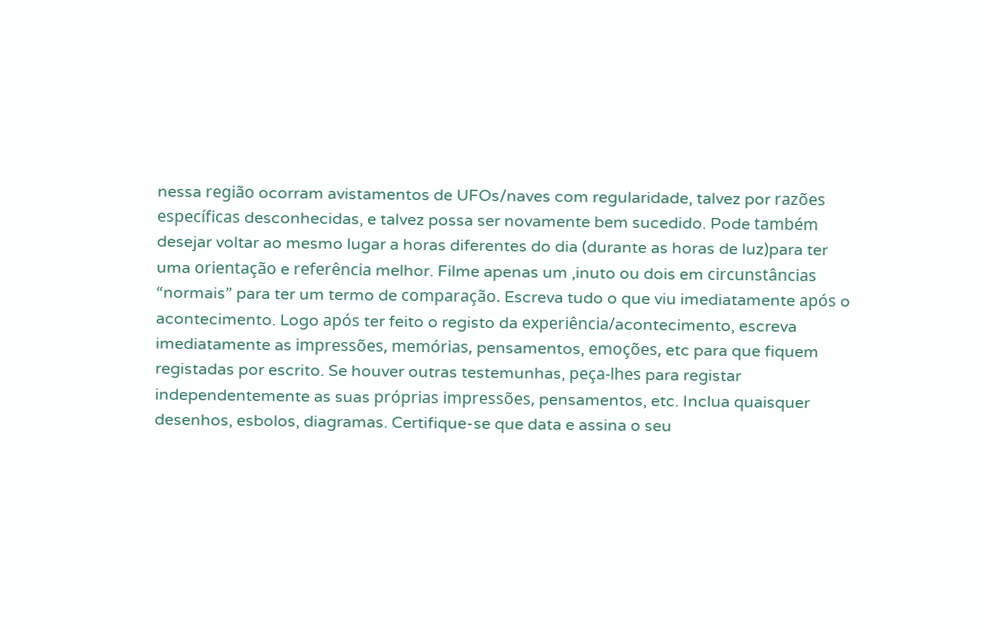nessa região ocorram avistamentos de UFOs/naves com regularidade, talvez por razões específicas desconhecidas, e talvez possa ser novamente bem sucedido. Pode também desejar voltar ao mesmo lugar a horas diferentes do dia (durante as horas de luz)para ter uma orientação e referência melhor. Filme apenas um ,inuto ou dois em circunstâncias “normais” para ter um termo de comparação. Escreva tudo o que viu imediatamente após o acontecimento. Logo após ter feito o registo da experiência/acontecimento, escreva imediatamente as impressões, memórias, pensamentos, emoções, etc para que fiquem registadas por escrito. Se houver outras testemunhas, peça-lhes para registar independentemente as suas próprias impressões, pensamentos, etc. Inclua quaisquer desenhos, esbolos, diagramas. Certifique-se que data e assina o seu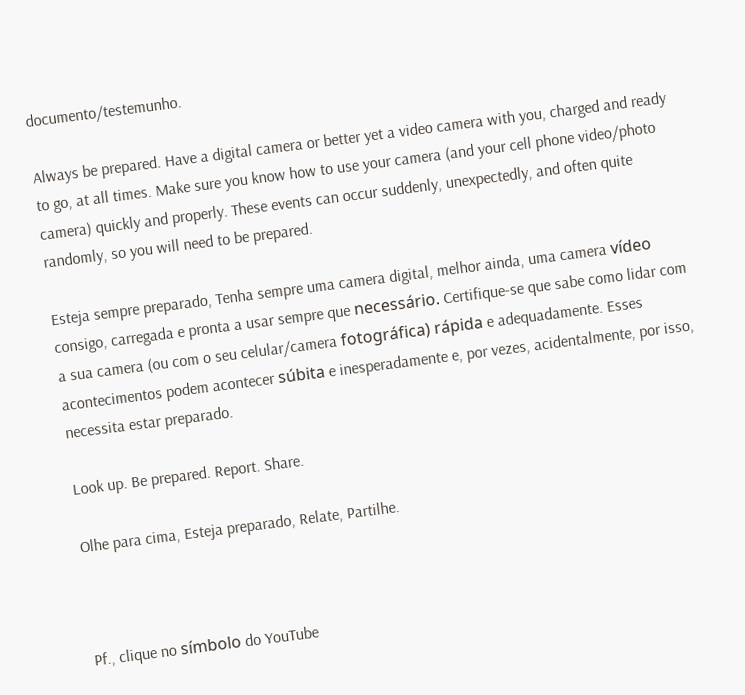documento/testemunho.

Always be prepared. Have a digital camera or better yet a video camera with you, charged and ready to go, at all times. Make sure you know how to use your camera (and your cell phone video/photo camera) quickly and properly. These events can occur suddenly, unexpectedly, and often quite randomly, so you will need to be prepared.

Esteja sempre preparado, Tenha sempre uma camera digital, melhor ainda, uma camera vídeo consigo, carregada e pronta a usar sempre que necessário. Certifique-se que sabe como lidar com a sua camera (ou com o seu celular/camera fotográfica) rápida e adequadamente. Esses acontecimentos podem acontecer súbita e inesperadamente e, por vezes, acidentalmente, por isso, necessita estar preparado.

Look up. Be prepared. Report. Share.

Olhe para cima, Esteja preparado, Relate, Partilhe.



Pf., clique no símbolo do YouTube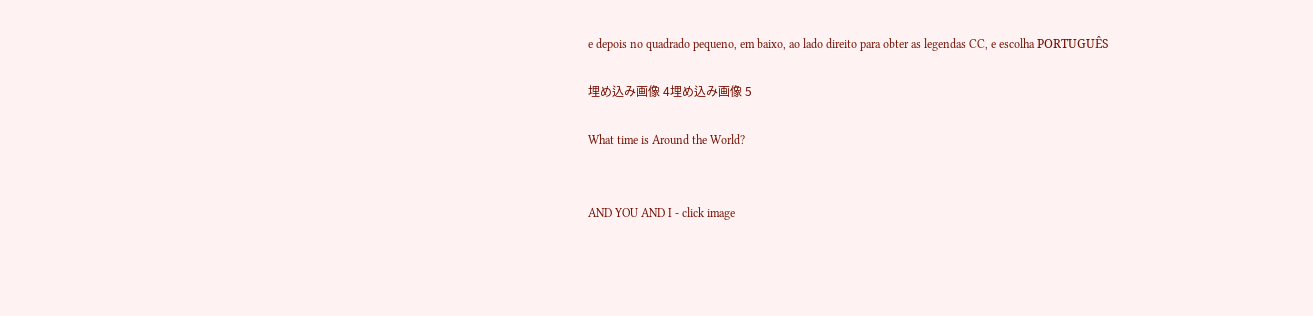e depois no quadrado pequeno, em baixo, ao lado direito para obter as legendas CC, e escolha PORTUGUÊS

埋め込み画像 4埋め込み画像 5

What time is Around the World?


AND YOU AND I - click image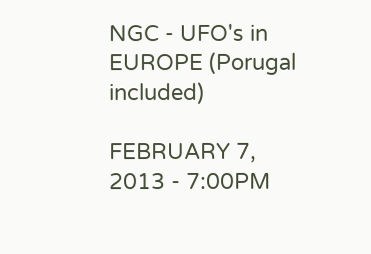NGC - UFO's in EUROPE (Porugal included)

FEBRUARY 7, 2013 - 7:00PM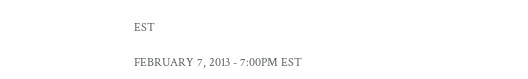EST

FEBRUARY 7, 2013 - 7:00PM EST